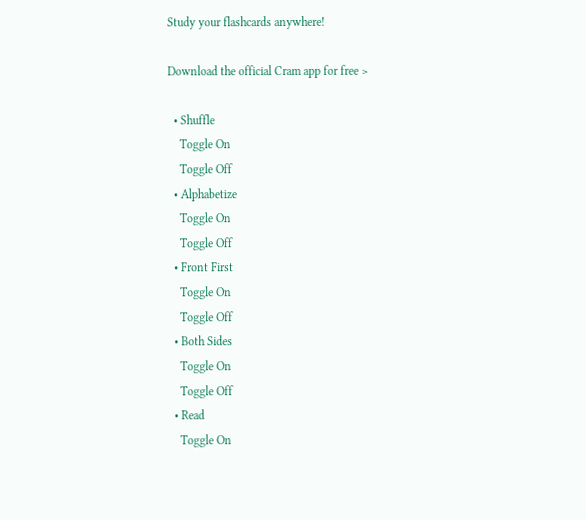Study your flashcards anywhere!

Download the official Cram app for free >

  • Shuffle
    Toggle On
    Toggle Off
  • Alphabetize
    Toggle On
    Toggle Off
  • Front First
    Toggle On
    Toggle Off
  • Both Sides
    Toggle On
    Toggle Off
  • Read
    Toggle On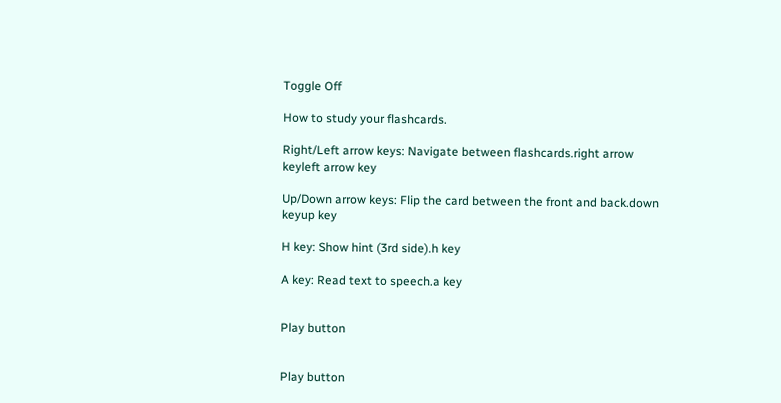Toggle Off

How to study your flashcards.

Right/Left arrow keys: Navigate between flashcards.right arrow keyleft arrow key

Up/Down arrow keys: Flip the card between the front and back.down keyup key

H key: Show hint (3rd side).h key

A key: Read text to speech.a key


Play button


Play button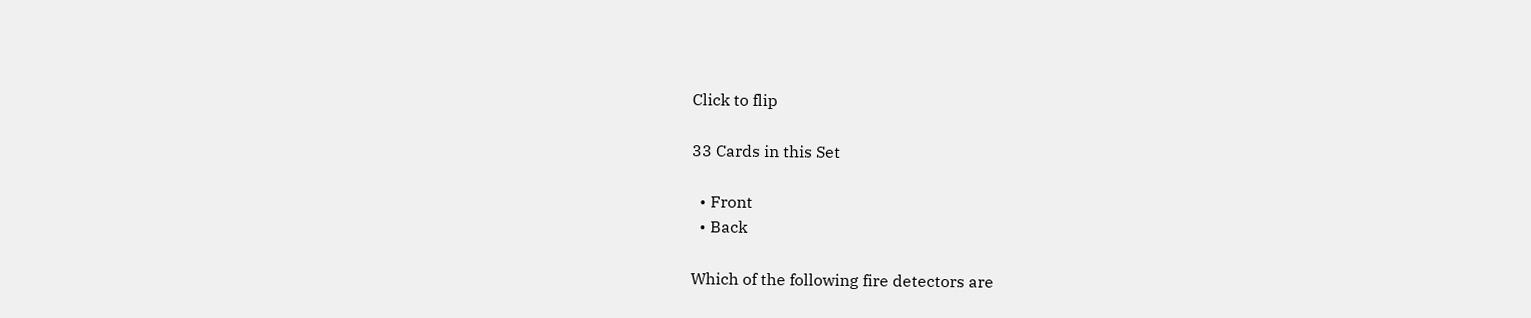Click to flip

33 Cards in this Set

  • Front
  • Back

Which of the following fire detectors are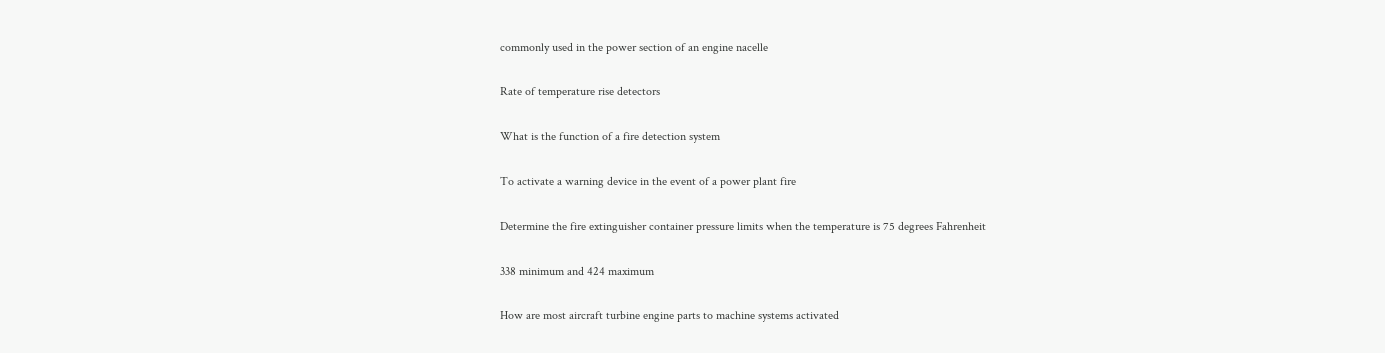commonly used in the power section of an engine nacelle

Rate of temperature rise detectors

What is the function of a fire detection system

To activate a warning device in the event of a power plant fire

Determine the fire extinguisher container pressure limits when the temperature is 75 degrees Fahrenheit

338 minimum and 424 maximum

How are most aircraft turbine engine parts to machine systems activated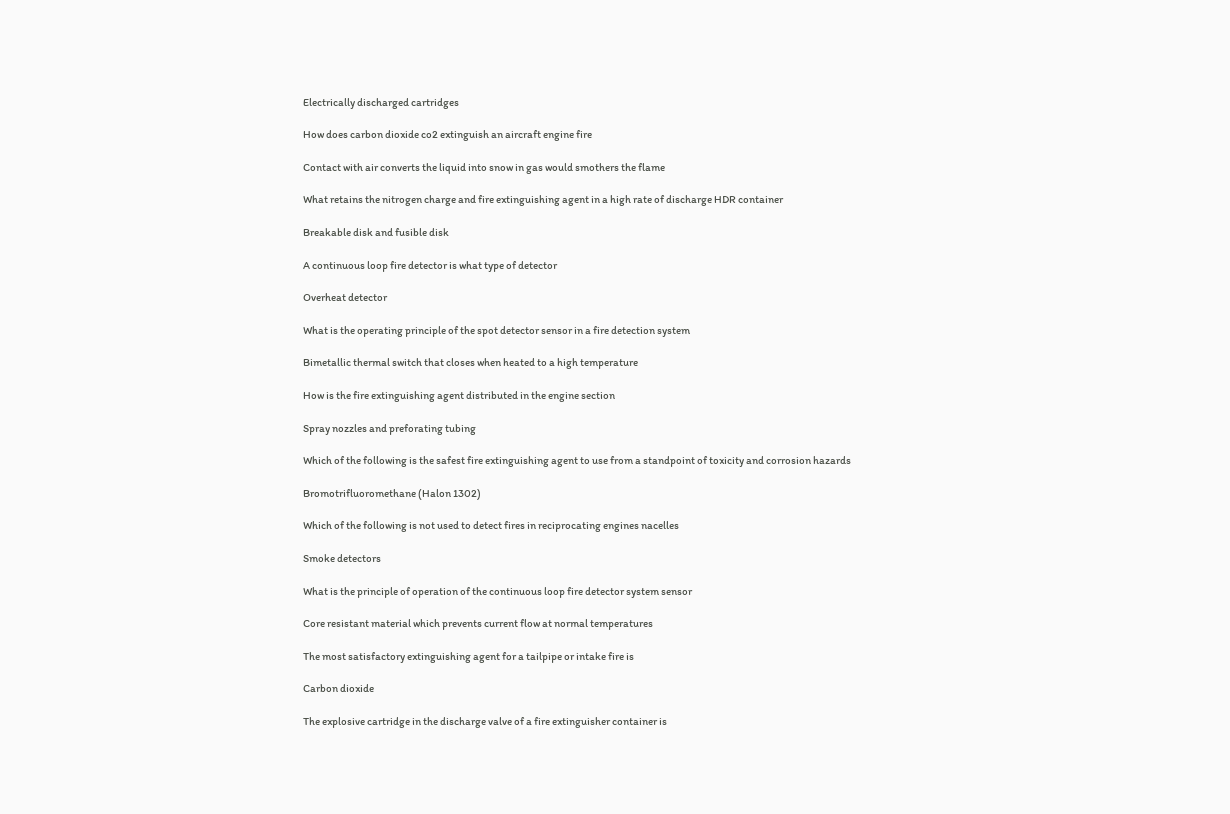Electrically discharged cartridges

How does carbon dioxide co2 extinguish an aircraft engine fire

Contact with air converts the liquid into snow in gas would smothers the flame

What retains the nitrogen charge and fire extinguishing agent in a high rate of discharge HDR container

Breakable disk and fusible disk

A continuous loop fire detector is what type of detector

Overheat detector

What is the operating principle of the spot detector sensor in a fire detection system

Bimetallic thermal switch that closes when heated to a high temperature

How is the fire extinguishing agent distributed in the engine section

Spray nozzles and preforating tubing

Which of the following is the safest fire extinguishing agent to use from a standpoint of toxicity and corrosion hazards

Bromotrifluoromethane (Halon 1302)

Which of the following is not used to detect fires in reciprocating engines nacelles

Smoke detectors

What is the principle of operation of the continuous loop fire detector system sensor

Core resistant material which prevents current flow at normal temperatures

The most satisfactory extinguishing agent for a tailpipe or intake fire is

Carbon dioxide

The explosive cartridge in the discharge valve of a fire extinguisher container is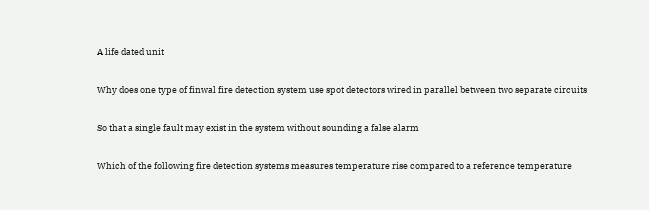A life dated unit

Why does one type of finwal fire detection system use spot detectors wired in parallel between two separate circuits

So that a single fault may exist in the system without sounding a false alarm

Which of the following fire detection systems measures temperature rise compared to a reference temperature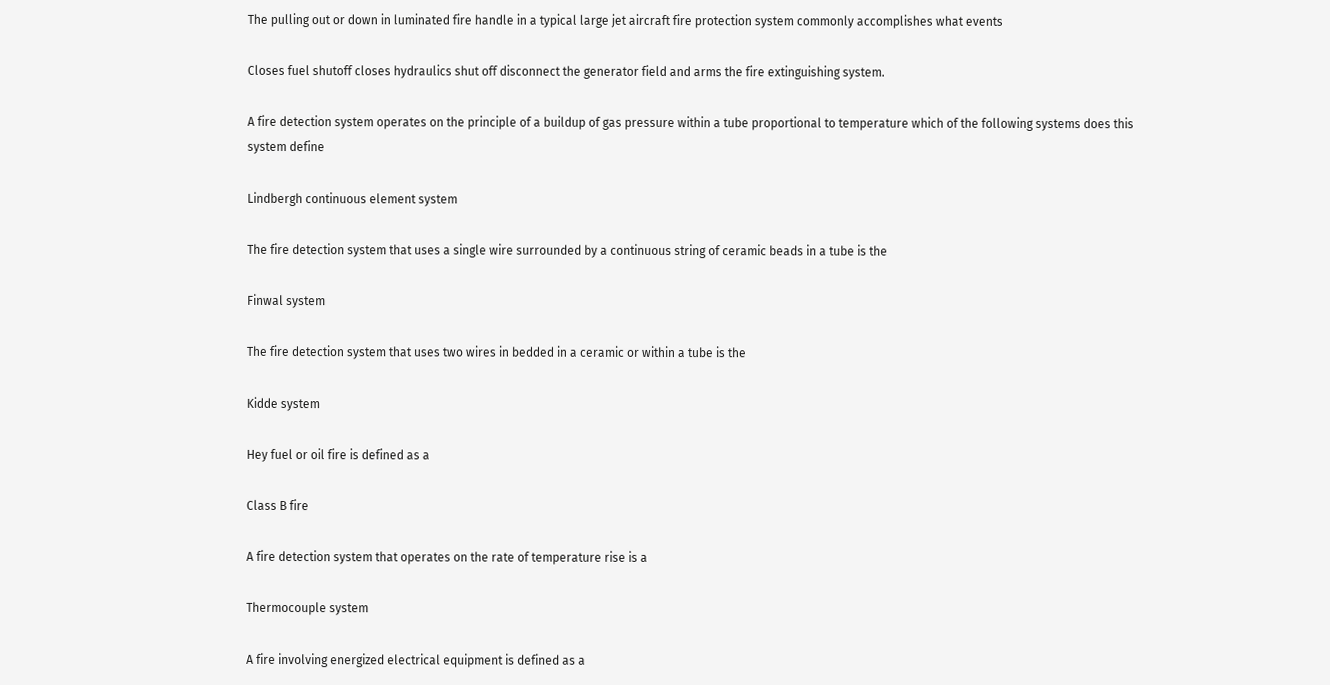The pulling out or down in luminated fire handle in a typical large jet aircraft fire protection system commonly accomplishes what events

Closes fuel shutoff closes hydraulics shut off disconnect the generator field and arms the fire extinguishing system.

A fire detection system operates on the principle of a buildup of gas pressure within a tube proportional to temperature which of the following systems does this system define

Lindbergh continuous element system

The fire detection system that uses a single wire surrounded by a continuous string of ceramic beads in a tube is the

Finwal system

The fire detection system that uses two wires in bedded in a ceramic or within a tube is the

Kidde system

Hey fuel or oil fire is defined as a

Class B fire

A fire detection system that operates on the rate of temperature rise is a

Thermocouple system

A fire involving energized electrical equipment is defined as a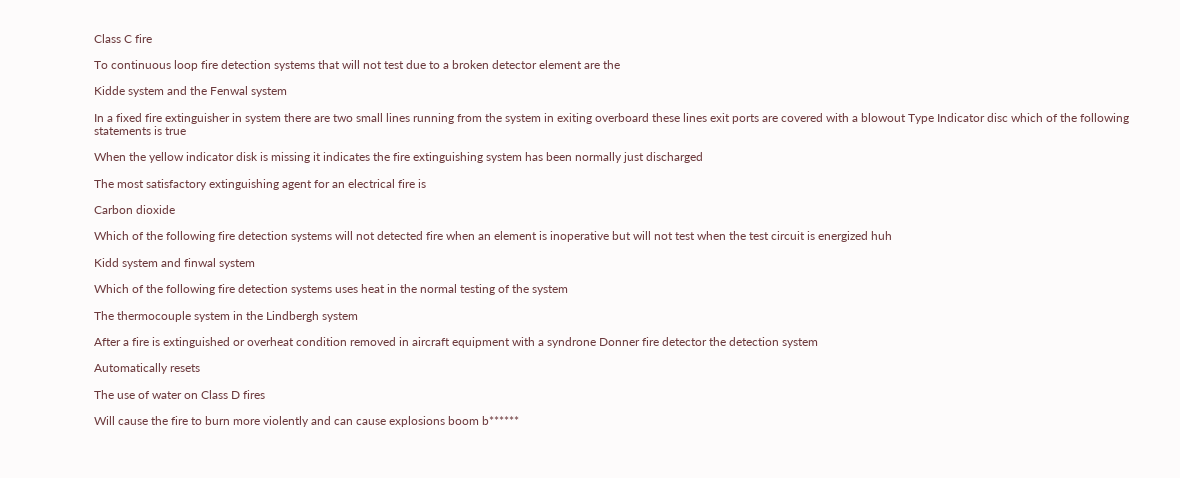Class C fire

To continuous loop fire detection systems that will not test due to a broken detector element are the

Kidde system and the Fenwal system

In a fixed fire extinguisher in system there are two small lines running from the system in exiting overboard these lines exit ports are covered with a blowout Type Indicator disc which of the following statements is true

When the yellow indicator disk is missing it indicates the fire extinguishing system has been normally just discharged

The most satisfactory extinguishing agent for an electrical fire is

Carbon dioxide

Which of the following fire detection systems will not detected fire when an element is inoperative but will not test when the test circuit is energized huh

Kidd system and finwal system

Which of the following fire detection systems uses heat in the normal testing of the system

The thermocouple system in the Lindbergh system

After a fire is extinguished or overheat condition removed in aircraft equipment with a syndrone Donner fire detector the detection system

Automatically resets

The use of water on Class D fires

Will cause the fire to burn more violently and can cause explosions boom b******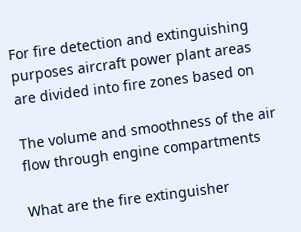For fire detection and extinguishing purposes aircraft power plant areas are divided into fire zones based on

The volume and smoothness of the air flow through engine compartments

What are the fire extinguisher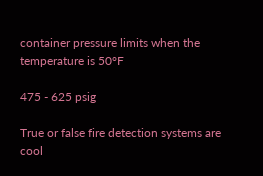container pressure limits when the temperature is 50°F

475 - 625 psig

True or false fire detection systems are cool